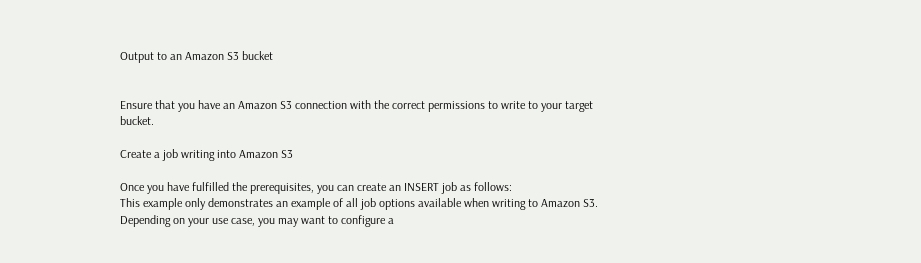Output to an Amazon S3 bucket


Ensure that you have an Amazon S3 connection with the correct permissions to write to your target bucket.

Create a job writing into Amazon S3

Once you have fulfilled the prerequisites, you can create an INSERT job as follows:
This example only demonstrates an example of all job options available when writing to Amazon S3.
Depending on your use case, you may want to configure a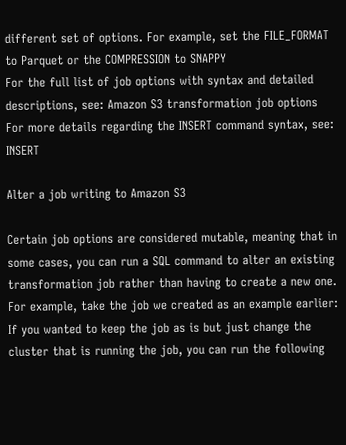different set of options. For example, set the FILE_FORMAT to Parquet or the COMPRESSION to SNAPPY
For the full list of job options with syntax and detailed descriptions, see: Amazon S3 transformation job options
For more details regarding the INSERT command syntax, see: INSERT

Alter a job writing to Amazon S3

Certain job options are considered mutable, meaning that in some cases, you can run a SQL command to alter an existing transformation job rather than having to create a new one.
For example, take the job we created as an example earlier:
If you wanted to keep the job as is but just change the cluster that is running the job, you can run the following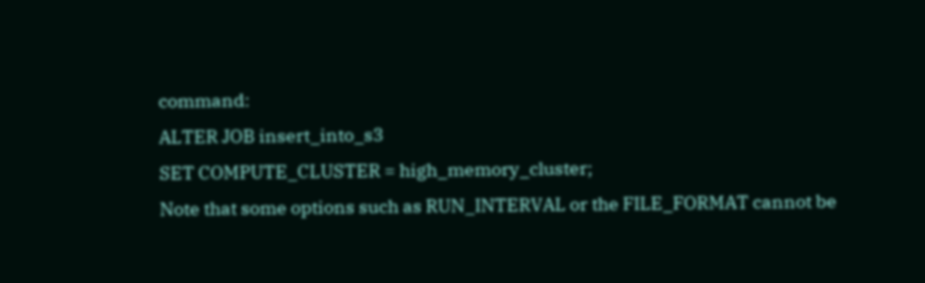command:
ALTER JOB insert_into_s3
SET COMPUTE_CLUSTER = high_memory_cluster;
Note that some options such as RUN_INTERVAL or the FILE_FORMAT cannot be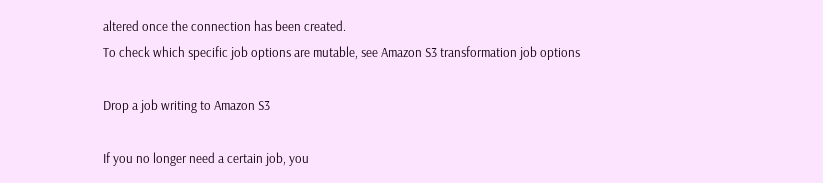altered once the connection has been created.
To check which specific job options are mutable, see Amazon S3 transformation job options

Drop a job writing to Amazon S3

If you no longer need a certain job, you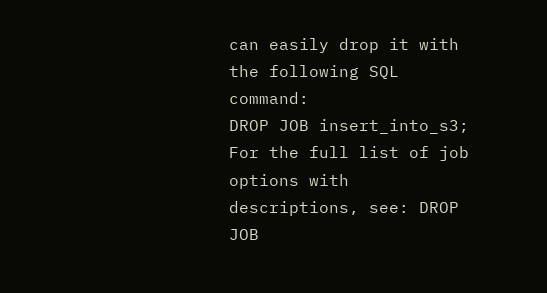can easily drop it with the following SQL command:
DROP JOB insert_into_s3;
For the full list of job options with descriptions, see: DROP JOB